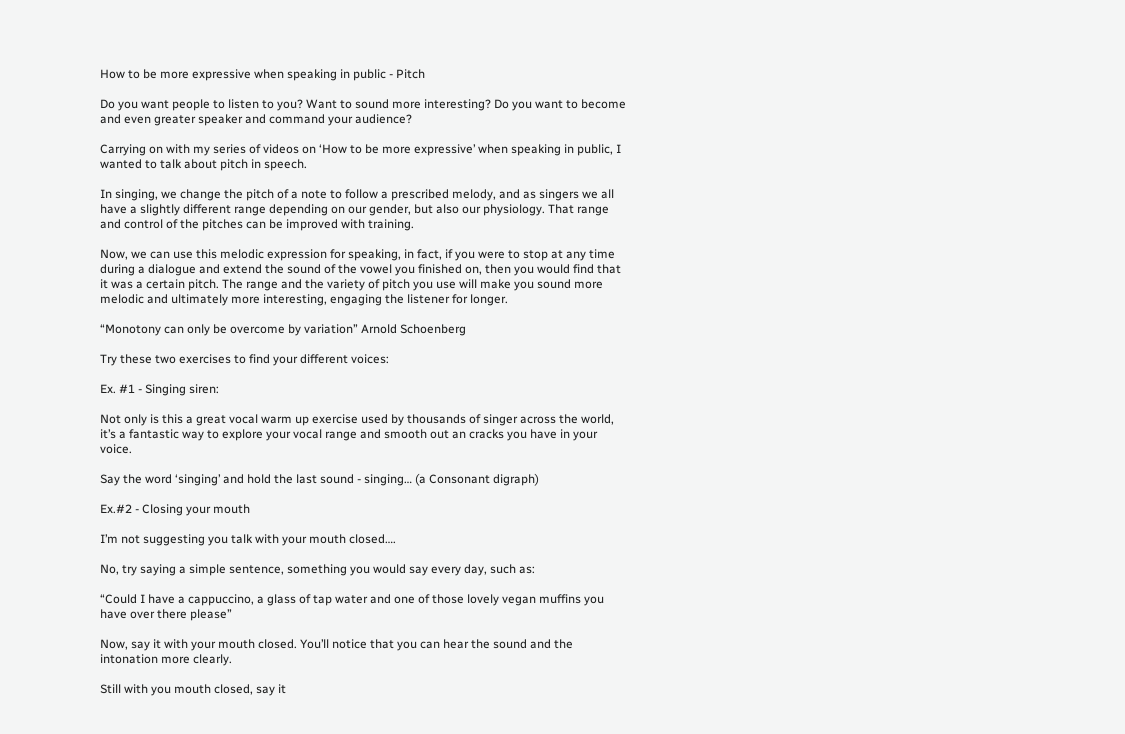How to be more expressive when speaking in public - Pitch

Do you want people to listen to you? Want to sound more interesting? Do you want to become and even greater speaker and command your audience?

Carrying on with my series of videos on ‘How to be more expressive’ when speaking in public, I wanted to talk about pitch in speech.

In singing, we change the pitch of a note to follow a prescribed melody, and as singers we all have a slightly different range depending on our gender, but also our physiology. That range and control of the pitches can be improved with training.

Now, we can use this melodic expression for speaking, in fact, if you were to stop at any time during a dialogue and extend the sound of the vowel you finished on, then you would find that it was a certain pitch. The range and the variety of pitch you use will make you sound more melodic and ultimately more interesting, engaging the listener for longer.

“Monotony can only be overcome by variation” Arnold Schoenberg

Try these two exercises to find your different voices:

Ex. #1 - Singing siren:

Not only is this a great vocal warm up exercise used by thousands of singer across the world, it’s a fantastic way to explore your vocal range and smooth out an cracks you have in your voice.

Say the word ‘singing’ and hold the last sound - singing… (a Consonant digraph)

Ex.#2 - Closing your mouth

I’m not suggesting you talk with your mouth closed….

No, try saying a simple sentence, something you would say every day, such as:

“Could I have a cappuccino, a glass of tap water and one of those lovely vegan muffins you have over there please”

Now, say it with your mouth closed. You’ll notice that you can hear the sound and the intonation more clearly.

Still with you mouth closed, say it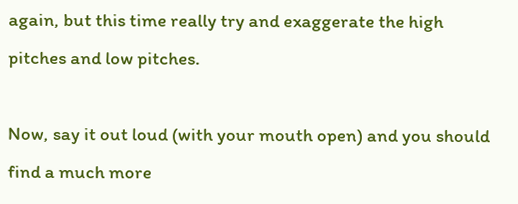again, but this time really try and exaggerate the high pitches and low pitches.

Now, say it out loud (with your mouth open) and you should find a much more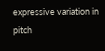expressive variation in pitch